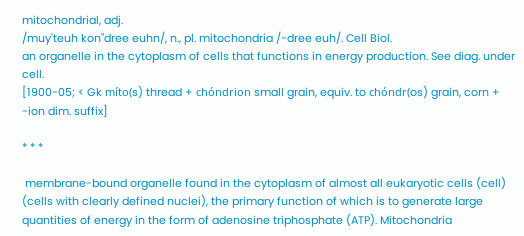mitochondrial, adj.
/muy'teuh kon"dree euhn/, n., pl. mitochondria /-dree euh/. Cell Biol.
an organelle in the cytoplasm of cells that functions in energy production. See diag. under cell.
[1900-05; < Gk míto(s) thread + chóndrion small grain, equiv. to chóndr(os) grain, corn + -ion dim. suffix]

* * *

 membrane-bound organelle found in the cytoplasm of almost all eukaryotic cells (cell) (cells with clearly defined nuclei), the primary function of which is to generate large quantities of energy in the form of adenosine triphosphate (ATP). Mitochondria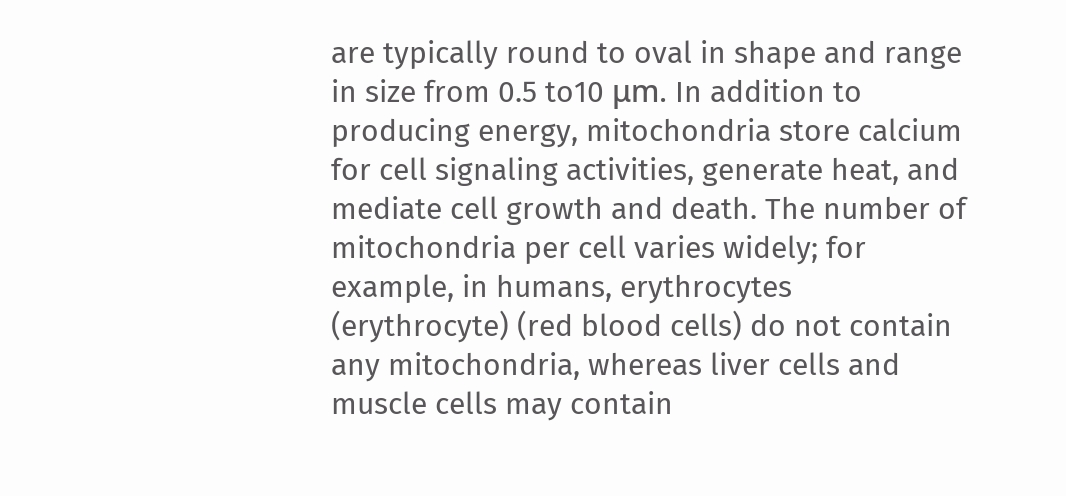are typically round to oval in shape and range in size from 0.5 to10 μm. In addition to producing energy, mitochondria store calcium for cell signaling activities, generate heat, and mediate cell growth and death. The number of mitochondria per cell varies widely; for example, in humans, erythrocytes (erythrocyte) (red blood cells) do not contain any mitochondria, whereas liver cells and muscle cells may contain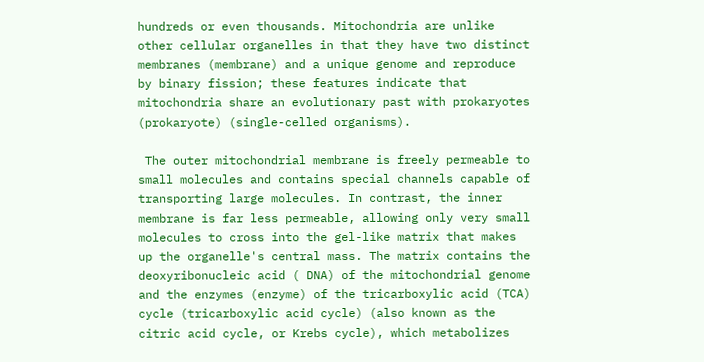hundreds or even thousands. Mitochondria are unlike other cellular organelles in that they have two distinct membranes (membrane) and a unique genome and reproduce by binary fission; these features indicate that mitochondria share an evolutionary past with prokaryotes (prokaryote) (single-celled organisms).

 The outer mitochondrial membrane is freely permeable to small molecules and contains special channels capable of transporting large molecules. In contrast, the inner membrane is far less permeable, allowing only very small molecules to cross into the gel-like matrix that makes up the organelle's central mass. The matrix contains the deoxyribonucleic acid ( DNA) of the mitochondrial genome and the enzymes (enzyme) of the tricarboxylic acid (TCA) cycle (tricarboxylic acid cycle) (also known as the citric acid cycle, or Krebs cycle), which metabolizes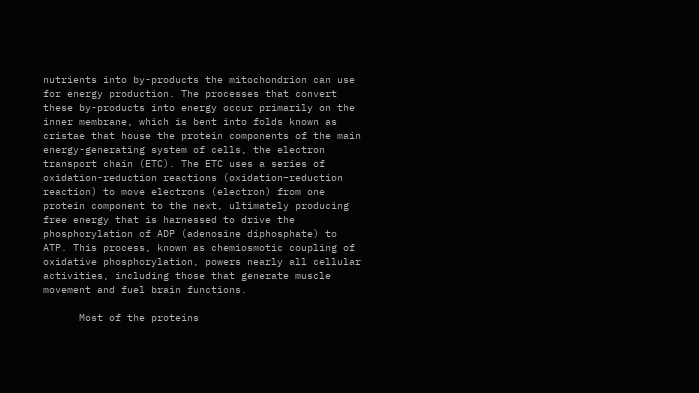nutrients into by-products the mitochondrion can use for energy production. The processes that convert these by-products into energy occur primarily on the inner membrane, which is bent into folds known as cristae that house the protein components of the main energy-generating system of cells, the electron transport chain (ETC). The ETC uses a series of oxidation-reduction reactions (oxidation–reduction reaction) to move electrons (electron) from one protein component to the next, ultimately producing free energy that is harnessed to drive the phosphorylation of ADP (adenosine diphosphate) to ATP. This process, known as chemiosmotic coupling of oxidative phosphorylation, powers nearly all cellular activities, including those that generate muscle movement and fuel brain functions.

      Most of the proteins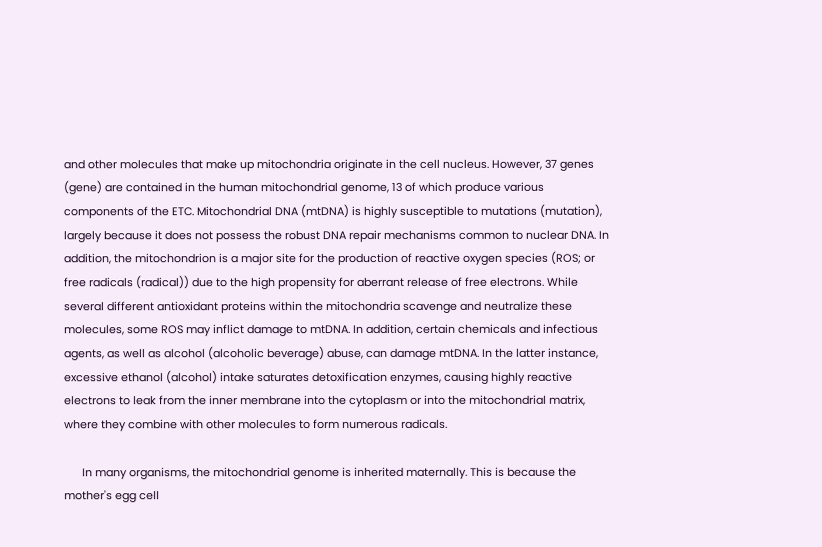and other molecules that make up mitochondria originate in the cell nucleus. However, 37 genes (gene) are contained in the human mitochondrial genome, 13 of which produce various components of the ETC. Mitochondrial DNA (mtDNA) is highly susceptible to mutations (mutation), largely because it does not possess the robust DNA repair mechanisms common to nuclear DNA. In addition, the mitochondrion is a major site for the production of reactive oxygen species (ROS; or free radicals (radical)) due to the high propensity for aberrant release of free electrons. While several different antioxidant proteins within the mitochondria scavenge and neutralize these molecules, some ROS may inflict damage to mtDNA. In addition, certain chemicals and infectious agents, as well as alcohol (alcoholic beverage) abuse, can damage mtDNA. In the latter instance, excessive ethanol (alcohol) intake saturates detoxification enzymes, causing highly reactive electrons to leak from the inner membrane into the cytoplasm or into the mitochondrial matrix, where they combine with other molecules to form numerous radicals.

      In many organisms, the mitochondrial genome is inherited maternally. This is because the mother's egg cell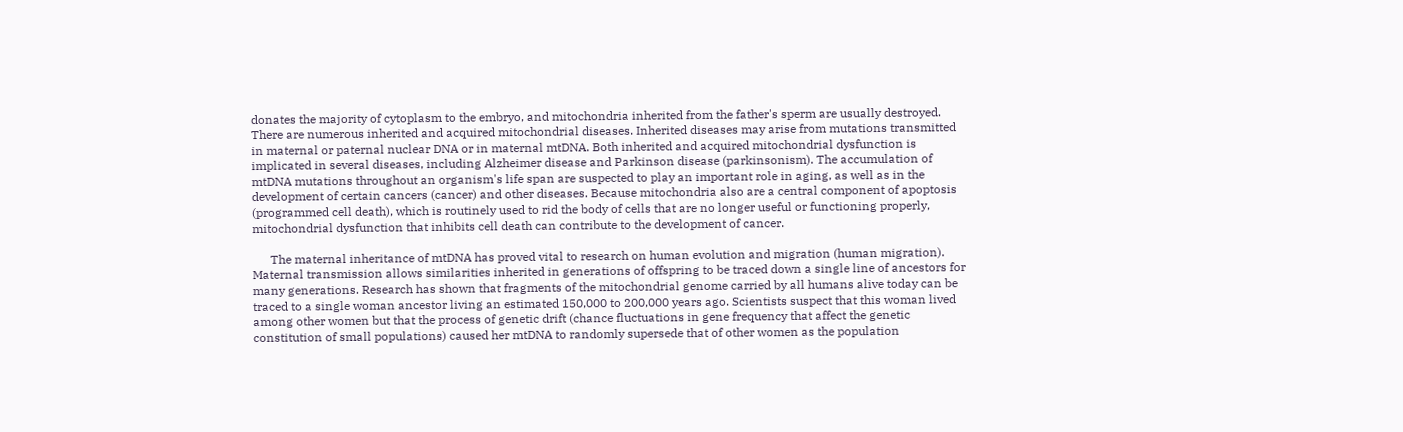donates the majority of cytoplasm to the embryo, and mitochondria inherited from the father's sperm are usually destroyed. There are numerous inherited and acquired mitochondrial diseases. Inherited diseases may arise from mutations transmitted in maternal or paternal nuclear DNA or in maternal mtDNA. Both inherited and acquired mitochondrial dysfunction is implicated in several diseases, including Alzheimer disease and Parkinson disease (parkinsonism). The accumulation of mtDNA mutations throughout an organism's life span are suspected to play an important role in aging, as well as in the development of certain cancers (cancer) and other diseases. Because mitochondria also are a central component of apoptosis (programmed cell death), which is routinely used to rid the body of cells that are no longer useful or functioning properly, mitochondrial dysfunction that inhibits cell death can contribute to the development of cancer.

      The maternal inheritance of mtDNA has proved vital to research on human evolution and migration (human migration). Maternal transmission allows similarities inherited in generations of offspring to be traced down a single line of ancestors for many generations. Research has shown that fragments of the mitochondrial genome carried by all humans alive today can be traced to a single woman ancestor living an estimated 150,000 to 200,000 years ago. Scientists suspect that this woman lived among other women but that the process of genetic drift (chance fluctuations in gene frequency that affect the genetic constitution of small populations) caused her mtDNA to randomly supersede that of other women as the population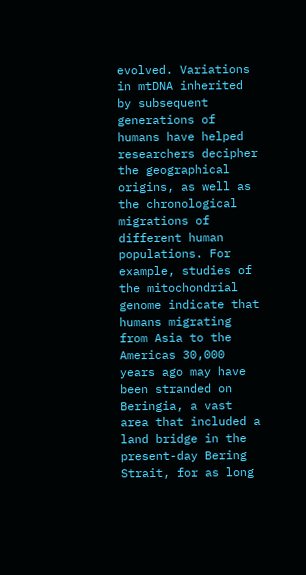evolved. Variations in mtDNA inherited by subsequent generations of humans have helped researchers decipher the geographical origins, as well as the chronological migrations of different human populations. For example, studies of the mitochondrial genome indicate that humans migrating from Asia to the Americas 30,000 years ago may have been stranded on Beringia, a vast area that included a land bridge in the present-day Bering Strait, for as long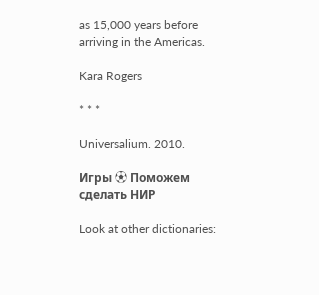as 15,000 years before arriving in the Americas.

Kara Rogers

* * *

Universalium. 2010.

Игры ⚽ Поможем сделать НИР

Look at other dictionaries: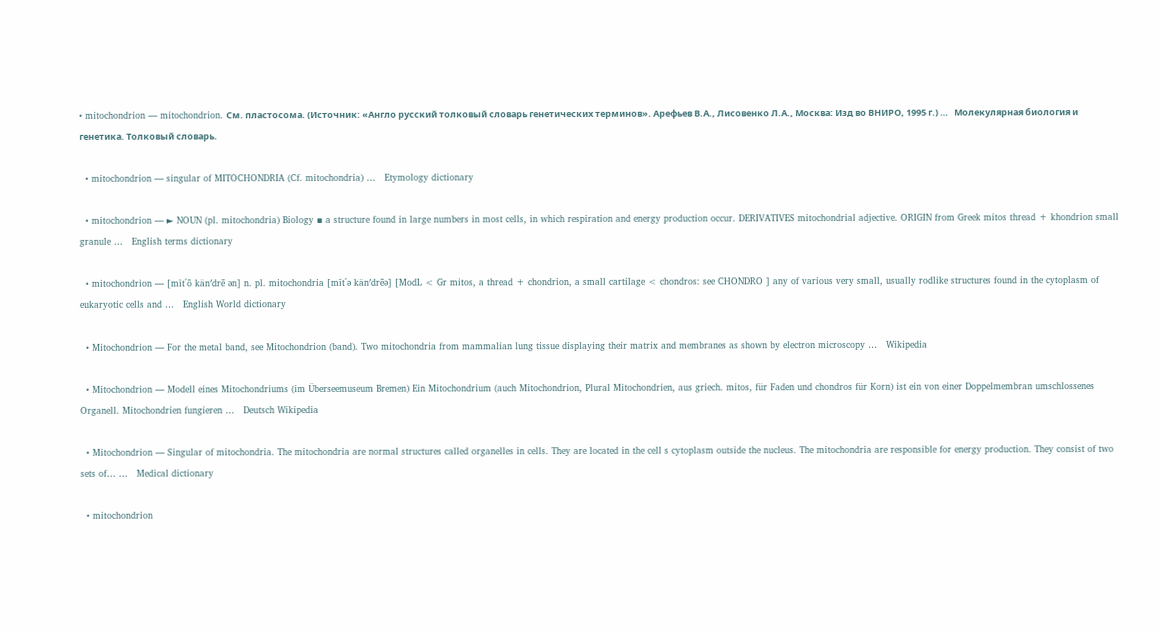• mitochondrion — mitochondrion. См. пластосома. (Источник: «Англо русский толковый словарь генетических терминов». Арефьев В.А., Лисовенко Л.А., Москва: Изд во ВНИРО, 1995 г.) …   Молекулярная биология и генетика. Толковый словарь.

  • mitochondrion — singular of MITOCHONDRIA (Cf. mitochondria) …   Etymology dictionary

  • mitochondrion — ► NOUN (pl. mitochondria) Biology ▪ a structure found in large numbers in most cells, in which respiration and energy production occur. DERIVATIVES mitochondrial adjective. ORIGIN from Greek mitos thread + khondrion small granule …   English terms dictionary

  • mitochondrion — [mīt΄ō kän′drē ən] n. pl. mitochondria [mīt΄ə kän′drēə] [ModL < Gr mitos, a thread + chondrion, a small cartilage < chondros: see CHONDRO ] any of various very small, usually rodlike structures found in the cytoplasm of eukaryotic cells and …   English World dictionary

  • Mitochondrion — For the metal band, see Mitochondrion (band). Two mitochondria from mammalian lung tissue displaying their matrix and membranes as shown by electron microscopy …   Wikipedia

  • Mitochondrion — Modell eines Mitochondriums (im Überseemuseum Bremen) Ein Mitochondrium (auch Mitochondrion, Plural Mitochondrien, aus griech. mitos, für Faden und chondros für Korn) ist ein von einer Doppelmembran umschlossenes Organell. Mitochondrien fungieren …   Deutsch Wikipedia

  • Mitochondrion — Singular of mitochondria. The mitochondria are normal structures called organelles in cells. They are located in the cell s cytoplasm outside the nucleus. The mitochondria are responsible for energy production. They consist of two sets of… …   Medical dictionary

  • mitochondrion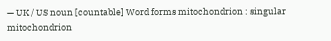— UK / US noun [countable] Word forms mitochondrion : singular mitochondrion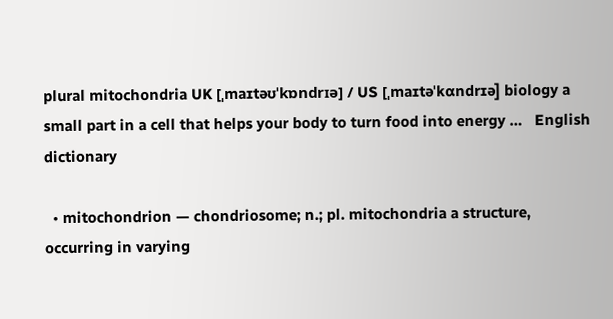plural mitochondria UK [ˌmaɪtəʊˈkɒndrɪə] / US [ˌmaɪtəˈkɑndrɪə] biology a small part in a cell that helps your body to turn food into energy …   English dictionary

  • mitochondrion — chondriosome; n.; pl. mitochondria a structure, occurring in varying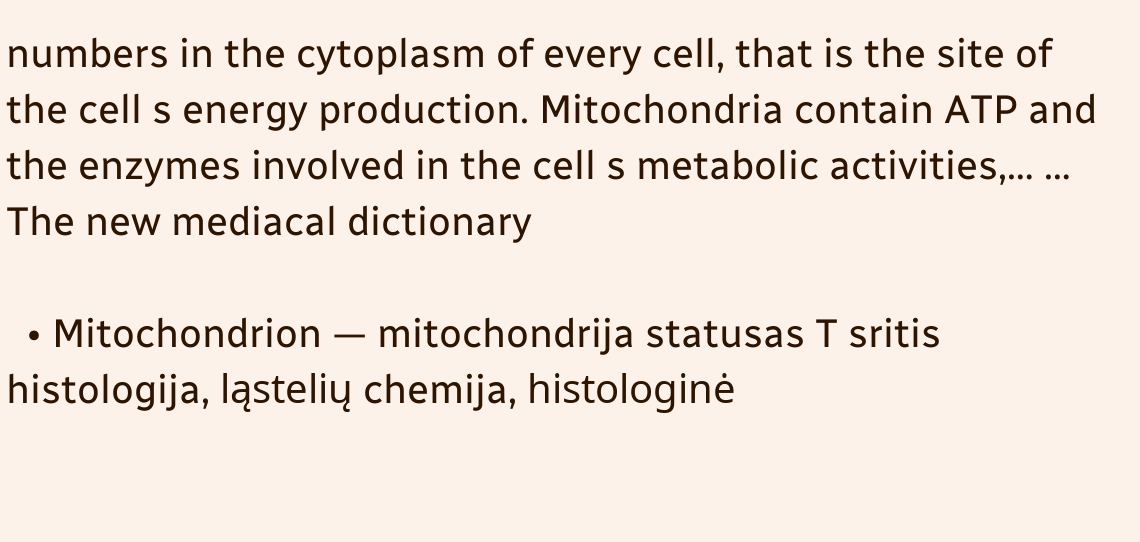numbers in the cytoplasm of every cell, that is the site of the cell s energy production. Mitochondria contain ATP and the enzymes involved in the cell s metabolic activities,… …   The new mediacal dictionary

  • Mitochondrion — mitochondrija statusas T sritis histologija, ląstelių chemija, histologinė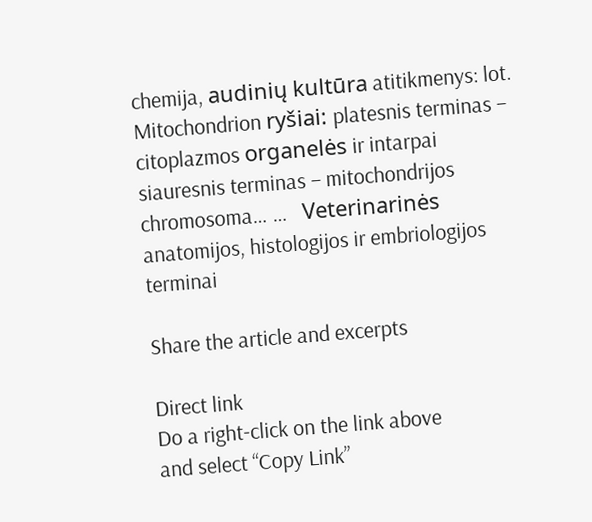chemija, audinių kultūra atitikmenys: lot. Mitochondrion ryšiai: platesnis terminas – citoplazmos organelės ir intarpai siauresnis terminas – mitochondrijos chromosoma… …   Veterinarinės anatomijos, histologijos ir embriologijos terminai

Share the article and excerpts

Direct link
Do a right-click on the link above
and select “Copy Link”